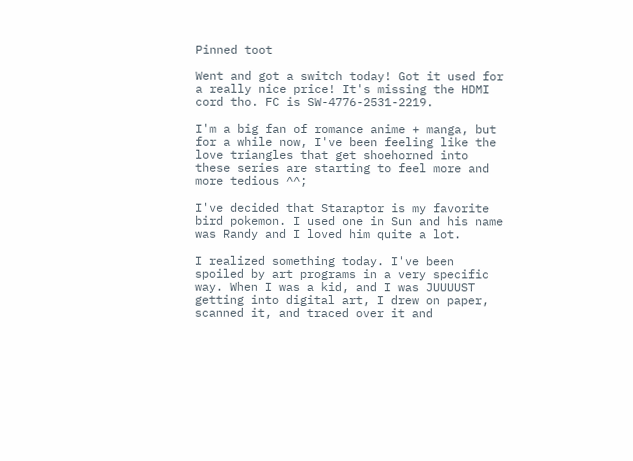Pinned toot

Went and got a switch today! Got it used for a really nice price! It's missing the HDMI cord tho. FC is SW-4776-2531-2219.

I'm a big fan of romance anime + manga, but for a while now, I've been feeling like the love triangles that get shoehorned into these series are starting to feel more and more tedious ^^;

I've decided that Staraptor is my favorite bird pokemon. I used one in Sun and his name was Randy and I loved him quite a lot.

I realized something today. I've been spoiled by art programs in a very specific way. When I was a kid, and I was JUUUUST getting into digital art, I drew on paper, scanned it, and traced over it and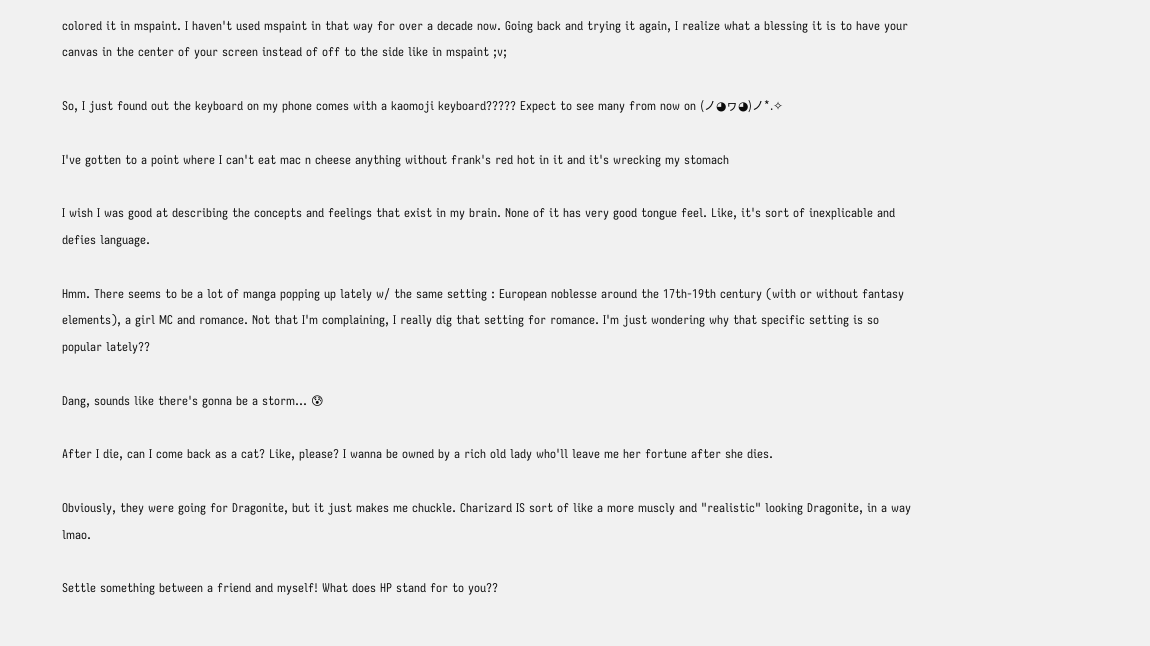colored it in mspaint. I haven't used mspaint in that way for over a decade now. Going back and trying it again, I realize what a blessing it is to have your canvas in the center of your screen instead of off to the side like in mspaint ;v;

So, I just found out the keyboard on my phone comes with a kaomoji keyboard????? Expect to see many from now on (ノ◕ヮ◕)ノ*.✧

I've gotten to a point where I can't eat mac n cheese anything without frank's red hot in it and it's wrecking my stomach

I wish I was good at describing the concepts and feelings that exist in my brain. None of it has very good tongue feel. Like, it's sort of inexplicable and defies language.

Hmm. There seems to be a lot of manga popping up lately w/ the same setting : European noblesse around the 17th-19th century (with or without fantasy elements), a girl MC and romance. Not that I'm complaining, I really dig that setting for romance. I'm just wondering why that specific setting is so popular lately??

Dang, sounds like there's gonna be a storm... 😰

After I die, can I come back as a cat? Like, please? I wanna be owned by a rich old lady who'll leave me her fortune after she dies.

Obviously, they were going for Dragonite, but it just makes me chuckle. Charizard IS sort of like a more muscly and "realistic" looking Dragonite, in a way lmao.

Settle something between a friend and myself! What does HP stand for to you??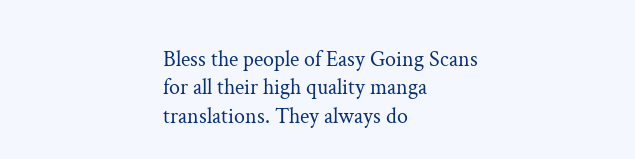Bless the people of Easy Going Scans for all their high quality manga translations. They always do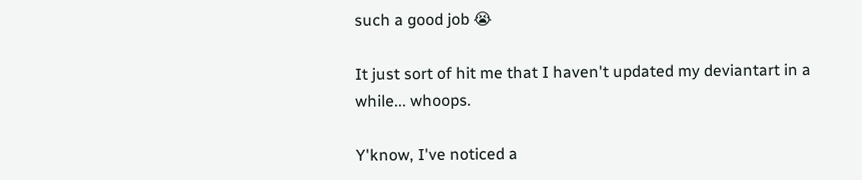such a good job 😭

It just sort of hit me that I haven't updated my deviantart in a while... whoops.

Y'know, I've noticed a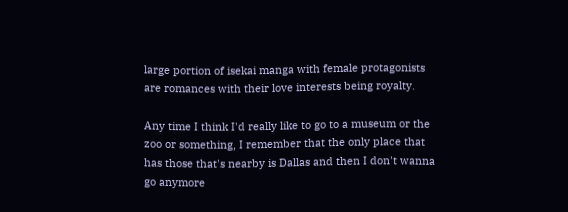large portion of isekai manga with female protagonists are romances with their love interests being royalty.

Any time I think I'd really like to go to a museum or the zoo or something, I remember that the only place that has those that's nearby is Dallas and then I don't wanna go anymore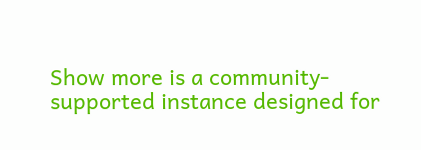Show more is a community-supported instance designed for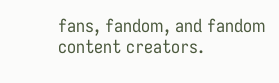fans, fandom, and fandom content creators.